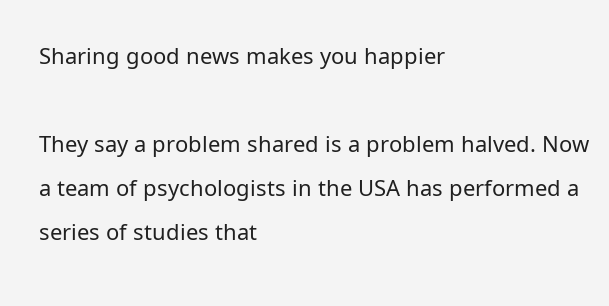Sharing good news makes you happier

They say a problem shared is a problem halved. Now a team of psychologists in the USA has performed a series of studies that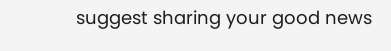suggest sharing your good news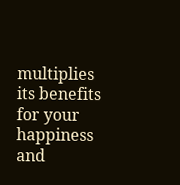multiplies its benefits for your happiness and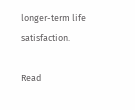longer-term life satisfaction.

Read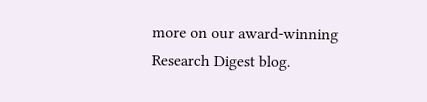more on our award-winning Research Digest blog.